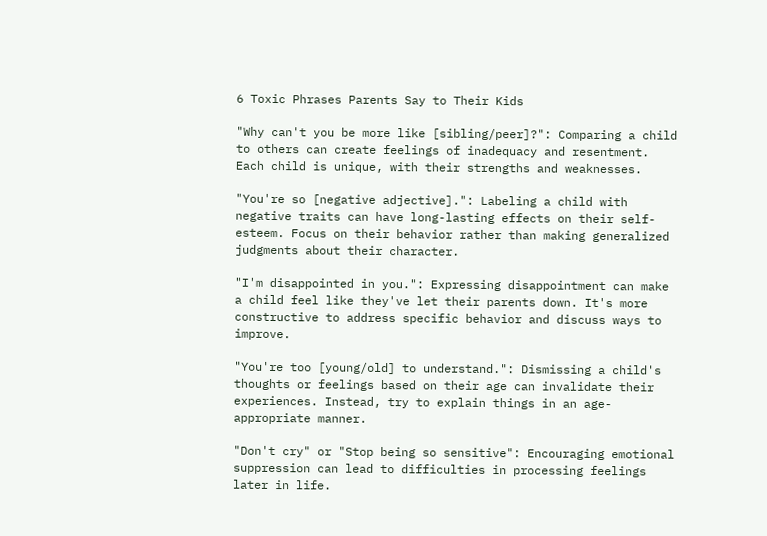6 Toxic Phrases Parents Say to Their Kids

"Why can't you be more like [sibling/peer]?": Comparing a child to others can create feelings of inadequacy and resentment. Each child is unique, with their strengths and weaknesses.

"You're so [negative adjective].": Labeling a child with negative traits can have long-lasting effects on their self-esteem. Focus on their behavior rather than making generalized judgments about their character.

"I'm disappointed in you.": Expressing disappointment can make a child feel like they've let their parents down. It's more constructive to address specific behavior and discuss ways to improve.

"You're too [young/old] to understand.": Dismissing a child's thoughts or feelings based on their age can invalidate their experiences. Instead, try to explain things in an age-appropriate manner.

"Don't cry" or "Stop being so sensitive": Encouraging emotional suppression can lead to difficulties in processing feelings later in life.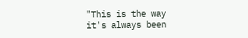"This is the way it's always been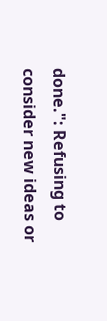done.": Refusing to consider new ideas or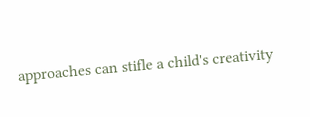approaches can stifle a child's creativity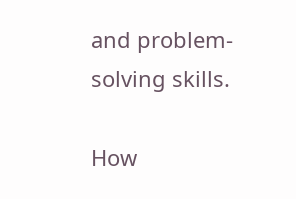and problem-solving skills.

How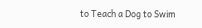to Teach a Dog to Swim